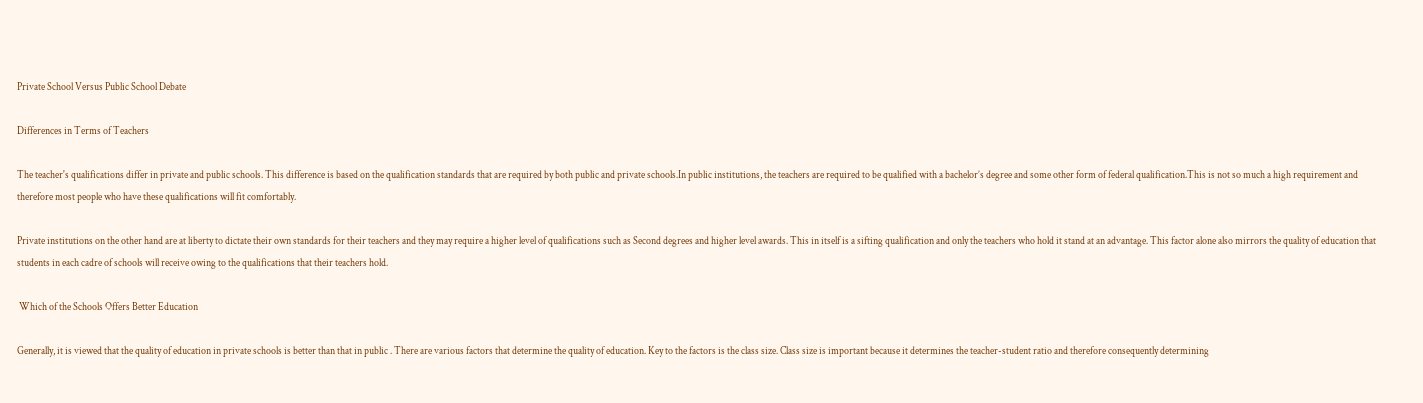Private School Versus Public School Debate

Differences in Terms of Teachers

The teacher's qualifications differ in private and public schools. This difference is based on the qualification standards that are required by both public and private schools.In public institutions, the teachers are required to be qualified with a bachelor’s degree and some other form of federal qualification.This is not so much a high requirement and therefore most people who have these qualifications will fit comfortably.

Private institutions on the other hand are at liberty to dictate their own standards for their teachers and they may require a higher level of qualifications such as Second degrees and higher level awards. This in itself is a sifting qualification and only the teachers who hold it stand at an advantage. This factor alone also mirrors the quality of education that students in each cadre of schools will receive owing to the qualifications that their teachers hold.

 Which of the Schools Offers Better Education

Generally, it is viewed that the quality of education in private schools is better than that in public . There are various factors that determine the quality of education. Key to the factors is the class size. Class size is important because it determines the teacher-student ratio and therefore consequently determining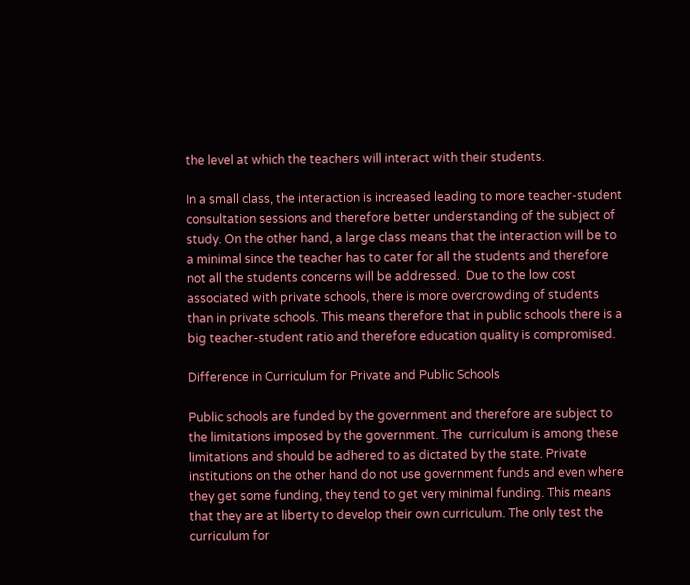the level at which the teachers will interact with their students.

In a small class, the interaction is increased leading to more teacher-student consultation sessions and therefore better understanding of the subject of study. On the other hand, a large class means that the interaction will be to a minimal since the teacher has to cater for all the students and therefore not all the students concerns will be addressed.  Due to the low cost associated with private schools, there is more overcrowding of students than in private schools. This means therefore that in public schools there is a big teacher-student ratio and therefore education quality is compromised.

Difference in Curriculum for Private and Public Schools

Public schools are funded by the government and therefore are subject to the limitations imposed by the government. The  curriculum is among these limitations and should be adhered to as dictated by the state. Private institutions on the other hand do not use government funds and even where they get some funding, they tend to get very minimal funding. This means that they are at liberty to develop their own curriculum. The only test the curriculum for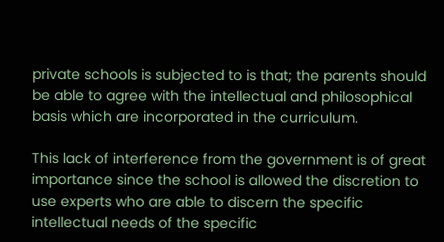private schools is subjected to is that; the parents should be able to agree with the intellectual and philosophical basis which are incorporated in the curriculum.

This lack of interference from the government is of great importance since the school is allowed the discretion to use experts who are able to discern the specific intellectual needs of the specific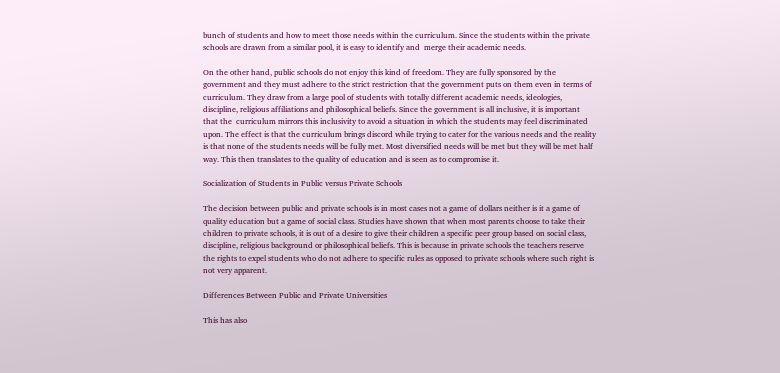bunch of students and how to meet those needs within the curriculum. Since the students within the private schools are drawn from a similar pool, it is easy to identify and  merge their academic needs.

On the other hand, public schools do not enjoy this kind of freedom. They are fully sponsored by the government and they must adhere to the strict restriction that the government puts on them even in terms of curriculum. They draw from a large pool of students with totally different academic needs, ideologies, discipline, religious affiliations and philosophical beliefs. Since the government is all inclusive, it is important that the  curriculum mirrors this inclusivity to avoid a situation in which the students may feel discriminated upon. The effect is that the curriculum brings discord while trying to cater for the various needs and the reality is that none of the students needs will be fully met. Most diversified needs will be met but they will be met half way. This then translates to the quality of education and is seen as to compromise it.

Socialization of Students in Public versus Private Schools

The decision between public and private schools is in most cases not a game of dollars neither is it a game of quality education but a game of social class. Studies have shown that when most parents choose to take their children to private schools, it is out of a desire to give their children a specific peer group based on social class, discipline, religious background or philosophical beliefs. This is because in private schools the teachers reserve the rights to expel students who do not adhere to specific rules as opposed to private schools where such right is not very apparent.

Differences Between Public and Private Universities

This has also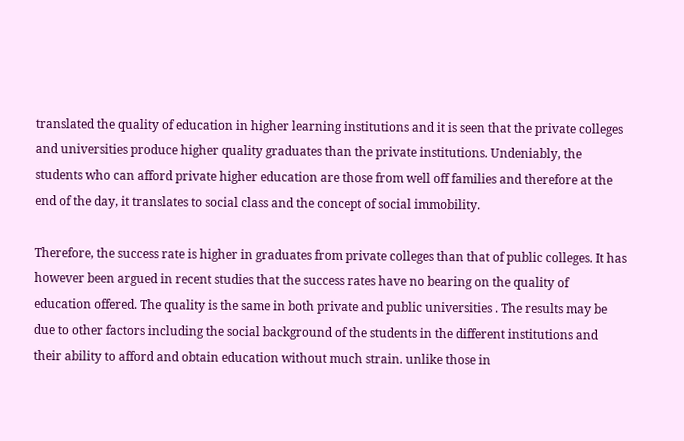translated the quality of education in higher learning institutions and it is seen that the private colleges and universities produce higher quality graduates than the private institutions. Undeniably, the students who can afford private higher education are those from well off families and therefore at the end of the day, it translates to social class and the concept of social immobility.

Therefore, the success rate is higher in graduates from private colleges than that of public colleges. It has however been argued in recent studies that the success rates have no bearing on the quality of education offered. The quality is the same in both private and public universities . The results may be due to other factors including the social background of the students in the different institutions and their ability to afford and obtain education without much strain. unlike those in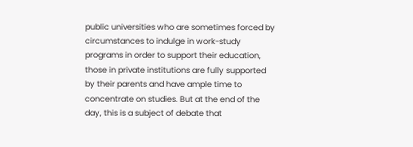public universities who are sometimes forced by circumstances to indulge in work-study programs in order to support their education, those in private institutions are fully supported by their parents and have ample time to concentrate on studies. But at the end of the day, this is a subject of debate that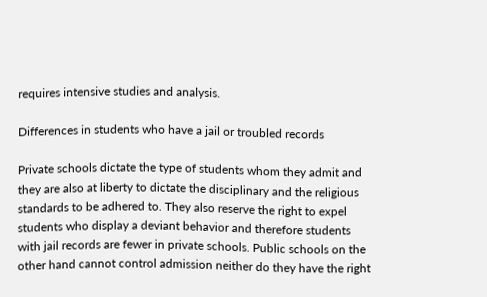requires intensive studies and analysis.

Differences in students who have a jail or troubled records

Private schools dictate the type of students whom they admit and they are also at liberty to dictate the disciplinary and the religious standards to be adhered to. They also reserve the right to expel students who display a deviant behavior and therefore students with jail records are fewer in private schools. Public schools on the other hand cannot control admission neither do they have the right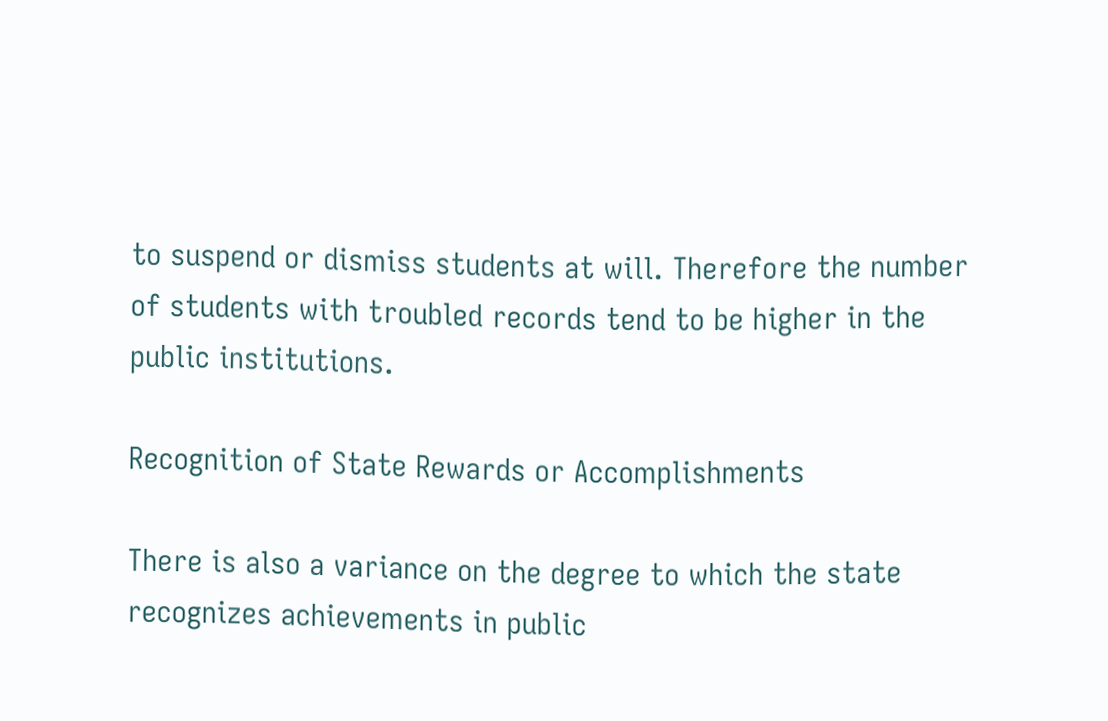to suspend or dismiss students at will. Therefore the number of students with troubled records tend to be higher in the public institutions.

Recognition of State Rewards or Accomplishments

There is also a variance on the degree to which the state recognizes achievements in public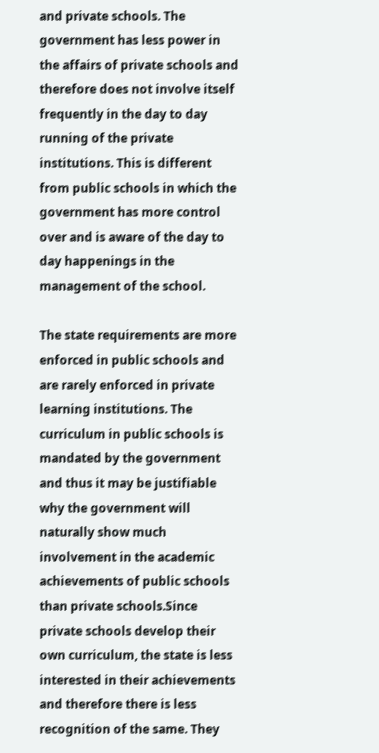and private schools. The government has less power in the affairs of private schools and therefore does not involve itself frequently in the day to day running of the private institutions. This is different from public schools in which the government has more control over and is aware of the day to day happenings in the management of the school.

The state requirements are more enforced in public schools and are rarely enforced in private learning institutions. The curriculum in public schools is mandated by the government and thus it may be justifiable why the government will naturally show much involvement in the academic achievements of public schools than private schools.Since private schools develop their own curriculum, the state is less interested in their achievements and therefore there is less recognition of the same. They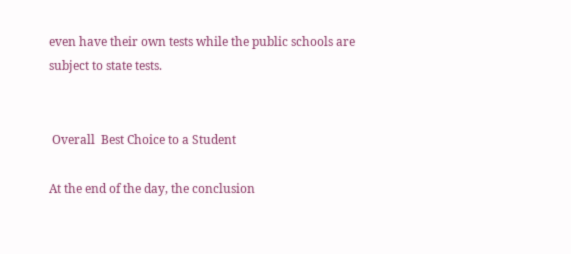even have their own tests while the public schools are subject to state tests.


 Overall  Best Choice to a Student

At the end of the day, the conclusion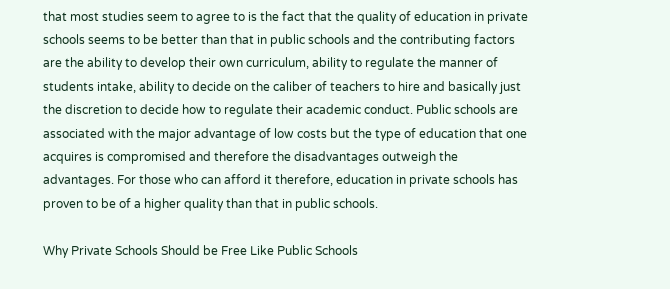that most studies seem to agree to is the fact that the quality of education in private schools seems to be better than that in public schools and the contributing factors are the ability to develop their own curriculum, ability to regulate the manner of students intake, ability to decide on the caliber of teachers to hire and basically just the discretion to decide how to regulate their academic conduct. Public schools are associated with the major advantage of low costs but the type of education that one acquires is compromised and therefore the disadvantages outweigh the advantages. For those who can afford it therefore, education in private schools has proven to be of a higher quality than that in public schools.

Why Private Schools Should be Free Like Public Schools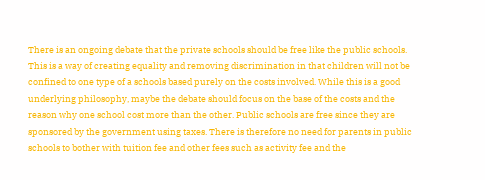There is an ongoing debate that the private schools should be free like the public schools. This is a way of creating equality and removing discrimination in that children will not be confined to one type of a schools based purely on the costs involved. While this is a good underlying philosophy, maybe the debate should focus on the base of the costs and the reason why one school cost more than the other. Public schools are free since they are sponsored by the government using taxes. There is therefore no need for parents in public schools to bother with tuition fee and other fees such as activity fee and the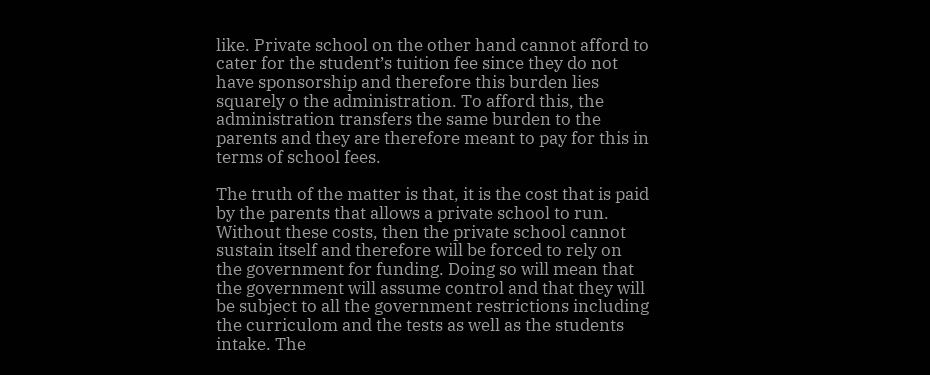like. Private school on the other hand cannot afford to cater for the student’s tuition fee since they do not have sponsorship and therefore this burden lies squarely o the administration. To afford this, the administration transfers the same burden to the parents and they are therefore meant to pay for this in terms of school fees.

The truth of the matter is that, it is the cost that is paid by the parents that allows a private school to run. Without these costs, then the private school cannot sustain itself and therefore will be forced to rely on the government for funding. Doing so will mean that the government will assume control and that they will be subject to all the government restrictions including the curriculom and the tests as well as the students intake. The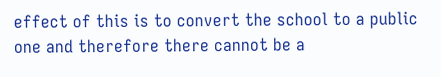effect of this is to convert the school to a public one and therefore there cannot be a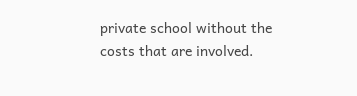private school without the costs that are involved.